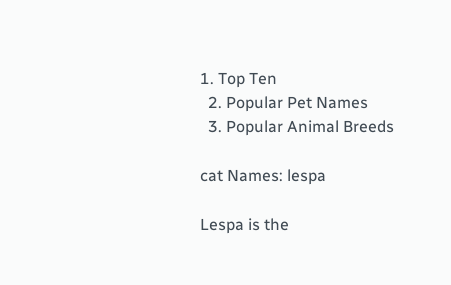1. Top Ten
  2. Popular Pet Names
  3. Popular Animal Breeds

cat Names: lespa

Lespa is the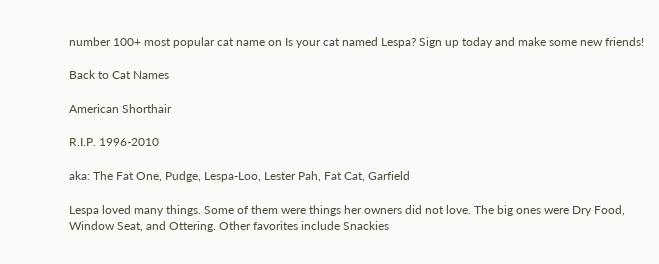number 100+ most popular cat name on Is your cat named Lespa? Sign up today and make some new friends!

Back to Cat Names

American Shorthair

R.I.P. 1996-2010

aka: The Fat One, Pudge, Lespa-Loo, Lester Pah, Fat Cat, Garfield

Lespa loved many things. Some of them were things her owners did not love. The big ones were Dry Food, Window Seat, and Ottering. Other favorites include Snackies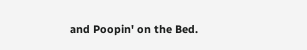and Poopin' on the Bed.